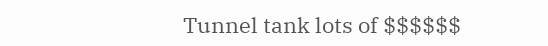Tunnel tank lots of $$$$$$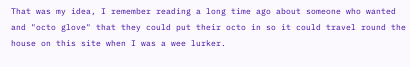That was my idea, I remember reading a long time ago about someone who wanted and "octo glove" that they could put their octo in so it could travel round the house on this site when I was a wee lurker.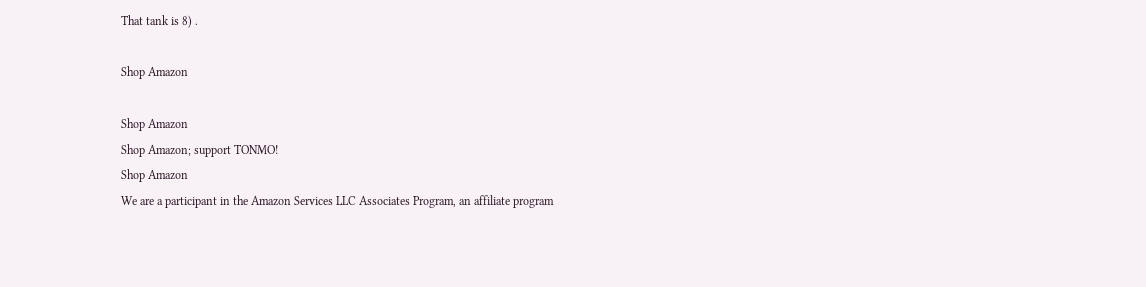That tank is 8) .

Shop Amazon

Shop Amazon
Shop Amazon; support TONMO!
Shop Amazon
We are a participant in the Amazon Services LLC Associates Program, an affiliate program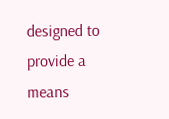designed to provide a means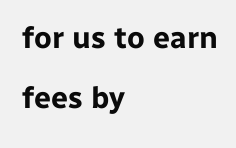for us to earn fees by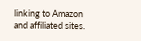linking to Amazon and affiliated sites.